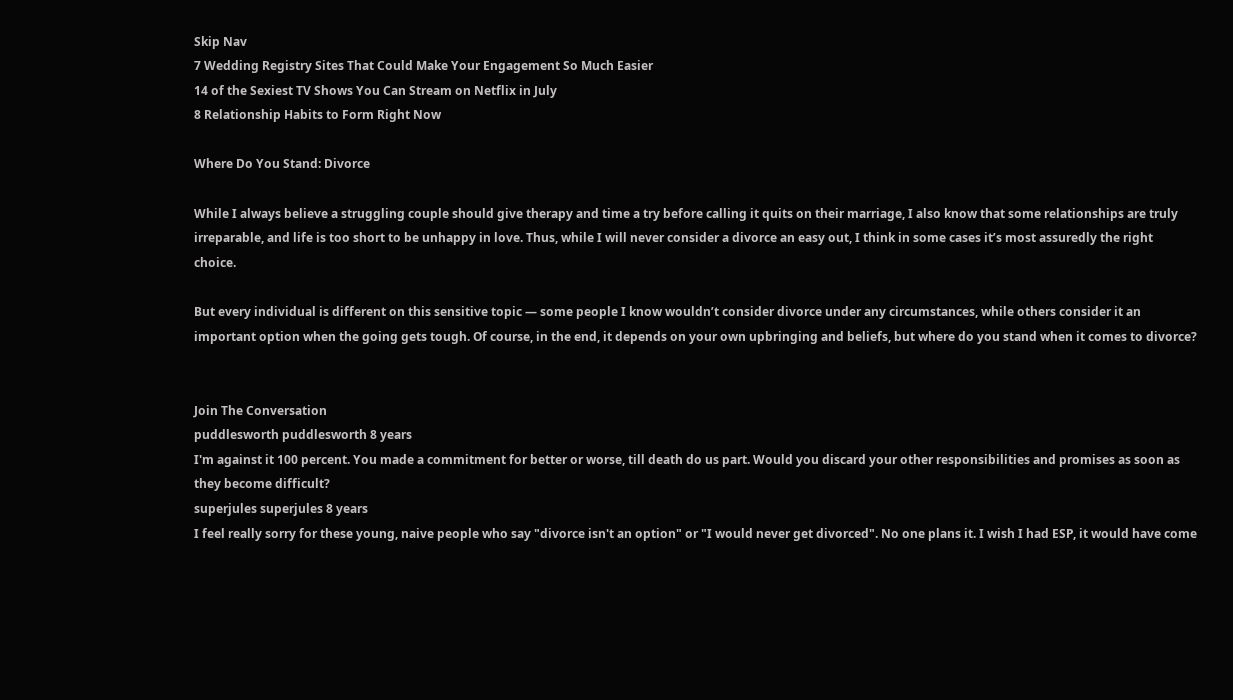Skip Nav
7 Wedding Registry Sites That Could Make Your Engagement So Much Easier
14 of the Sexiest TV Shows You Can Stream on Netflix in July
8 Relationship Habits to Form Right Now

Where Do You Stand: Divorce

While I always believe a struggling couple should give therapy and time a try before calling it quits on their marriage, I also know that some relationships are truly irreparable, and life is too short to be unhappy in love. Thus, while I will never consider a divorce an easy out, I think in some cases it’s most assuredly the right choice.

But every individual is different on this sensitive topic — some people I know wouldn’t consider divorce under any circumstances, while others consider it an important option when the going gets tough. Of course, in the end, it depends on your own upbringing and beliefs, but where do you stand when it comes to divorce?


Join The Conversation
puddlesworth puddlesworth 8 years
I'm against it 100 percent. You made a commitment for better or worse, till death do us part. Would you discard your other responsibilities and promises as soon as they become difficult?
superjules superjules 8 years
I feel really sorry for these young, naive people who say "divorce isn't an option" or "I would never get divorced". No one plans it. I wish I had ESP, it would have come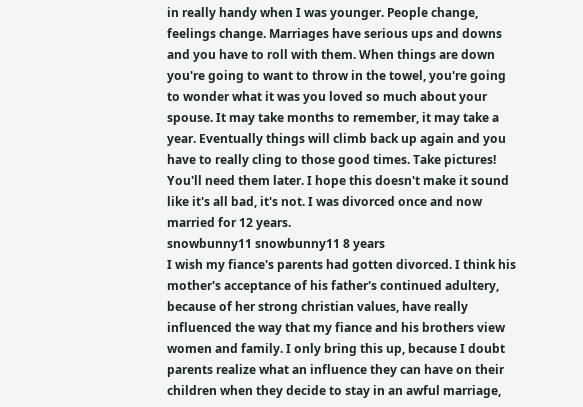in really handy when I was younger. People change, feelings change. Marriages have serious ups and downs and you have to roll with them. When things are down you're going to want to throw in the towel, you're going to wonder what it was you loved so much about your spouse. It may take months to remember, it may take a year. Eventually things will climb back up again and you have to really cling to those good times. Take pictures! You'll need them later. I hope this doesn't make it sound like it's all bad, it's not. I was divorced once and now married for 12 years.
snowbunny11 snowbunny11 8 years
I wish my fiance's parents had gotten divorced. I think his mother's acceptance of his father's continued adultery, because of her strong christian values, have really influenced the way that my fiance and his brothers view women and family. I only bring this up, because I doubt parents realize what an influence they can have on their children when they decide to stay in an awful marriage,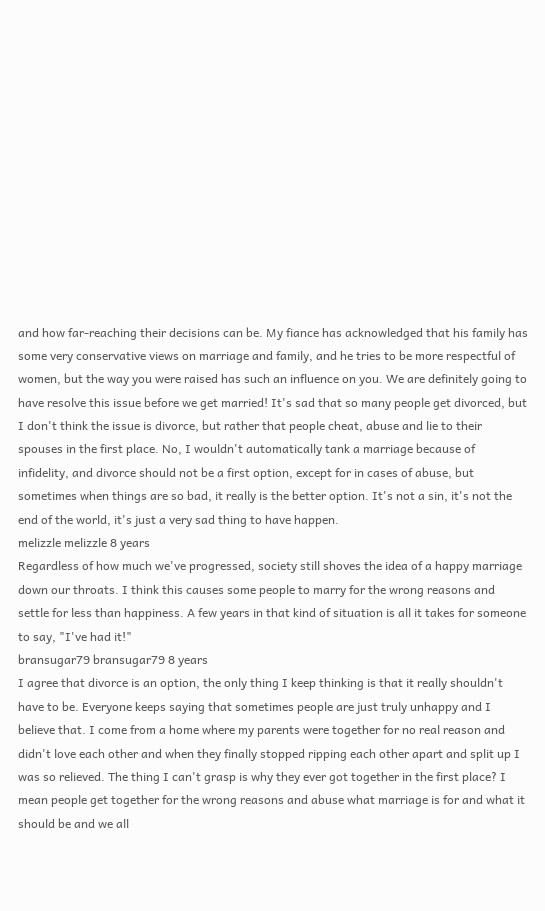and how far-reaching their decisions can be. My fiance has acknowledged that his family has some very conservative views on marriage and family, and he tries to be more respectful of women, but the way you were raised has such an influence on you. We are definitely going to have resolve this issue before we get married! It's sad that so many people get divorced, but I don't think the issue is divorce, but rather that people cheat, abuse and lie to their spouses in the first place. No, I wouldn't automatically tank a marriage because of infidelity, and divorce should not be a first option, except for in cases of abuse, but sometimes when things are so bad, it really is the better option. It's not a sin, it's not the end of the world, it's just a very sad thing to have happen.
melizzle melizzle 8 years
Regardless of how much we've progressed, society still shoves the idea of a happy marriage down our throats. I think this causes some people to marry for the wrong reasons and settle for less than happiness. A few years in that kind of situation is all it takes for someone to say, "I've had it!"
bransugar79 bransugar79 8 years
I agree that divorce is an option, the only thing I keep thinking is that it really shouldn't have to be. Everyone keeps saying that sometimes people are just truly unhappy and I believe that. I come from a home where my parents were together for no real reason and didn't love each other and when they finally stopped ripping each other apart and split up I was so relieved. The thing I can't grasp is why they ever got together in the first place? I mean people get together for the wrong reasons and abuse what marriage is for and what it should be and we all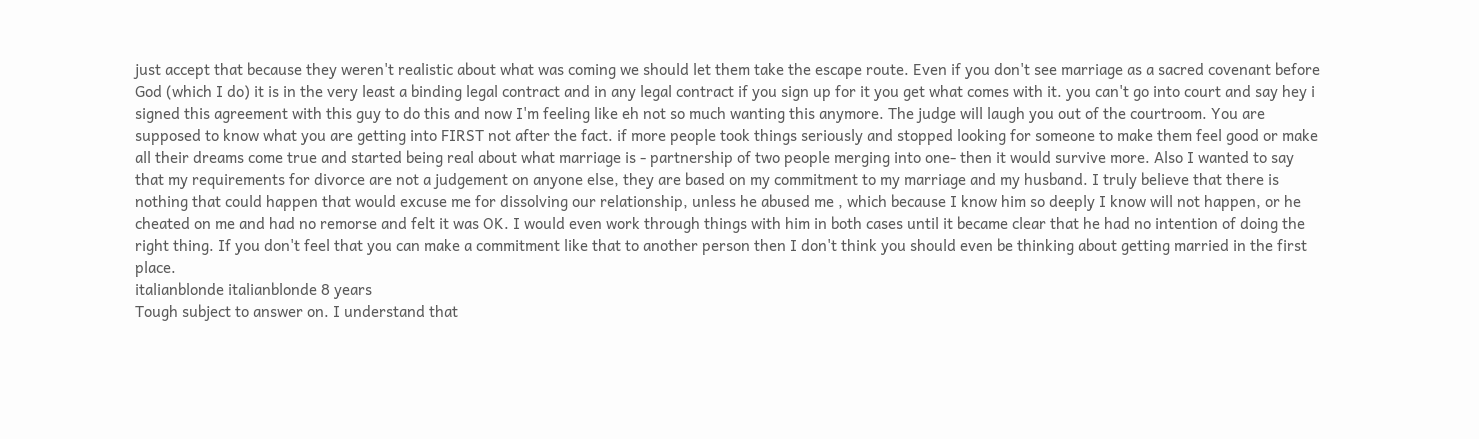just accept that because they weren't realistic about what was coming we should let them take the escape route. Even if you don't see marriage as a sacred covenant before God (which I do) it is in the very least a binding legal contract and in any legal contract if you sign up for it you get what comes with it. you can't go into court and say hey i signed this agreement with this guy to do this and now I'm feeling like eh not so much wanting this anymore. The judge will laugh you out of the courtroom. You are supposed to know what you are getting into FIRST not after the fact. if more people took things seriously and stopped looking for someone to make them feel good or make all their dreams come true and started being real about what marriage is - partnership of two people merging into one- then it would survive more. Also I wanted to say that my requirements for divorce are not a judgement on anyone else, they are based on my commitment to my marriage and my husband. I truly believe that there is nothing that could happen that would excuse me for dissolving our relationship, unless he abused me , which because I know him so deeply I know will not happen, or he cheated on me and had no remorse and felt it was OK. I would even work through things with him in both cases until it became clear that he had no intention of doing the right thing. If you don't feel that you can make a commitment like that to another person then I don't think you should even be thinking about getting married in the first place.
italianblonde italianblonde 8 years
Tough subject to answer on. I understand that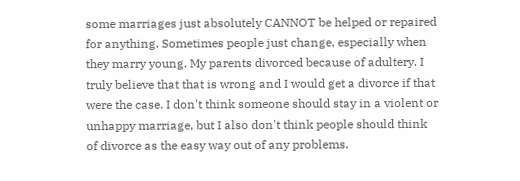some marriages just absolutely CANNOT be helped or repaired for anything. Sometimes people just change, especially when they marry young. My parents divorced because of adultery. I truly believe that that is wrong and I would get a divorce if that were the case. I don't think someone should stay in a violent or unhappy marriage, but I also don't think people should think of divorce as the easy way out of any problems.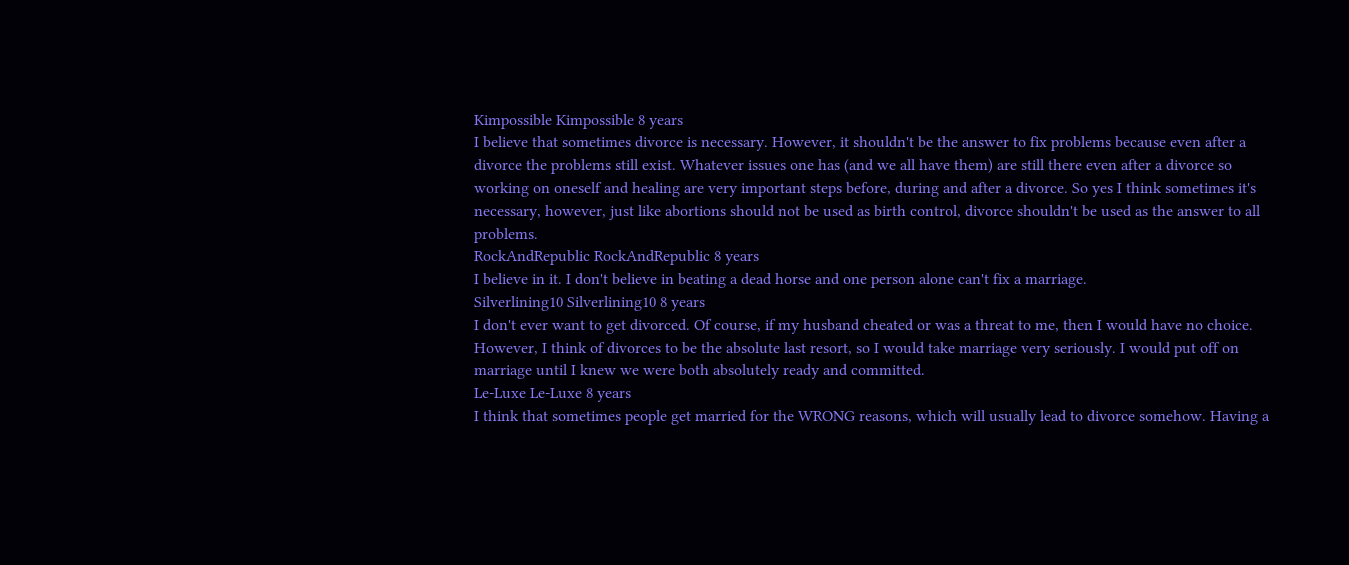Kimpossible Kimpossible 8 years
I believe that sometimes divorce is necessary. However, it shouldn't be the answer to fix problems because even after a divorce the problems still exist. Whatever issues one has (and we all have them) are still there even after a divorce so working on oneself and healing are very important steps before, during and after a divorce. So yes I think sometimes it's necessary, however, just like abortions should not be used as birth control, divorce shouldn't be used as the answer to all problems.
RockAndRepublic RockAndRepublic 8 years
I believe in it. I don't believe in beating a dead horse and one person alone can't fix a marriage.
Silverlining10 Silverlining10 8 years
I don't ever want to get divorced. Of course, if my husband cheated or was a threat to me, then I would have no choice. However, I think of divorces to be the absolute last resort, so I would take marriage very seriously. I would put off on marriage until I knew we were both absolutely ready and committed.
Le-Luxe Le-Luxe 8 years
I think that sometimes people get married for the WRONG reasons, which will usually lead to divorce somehow. Having a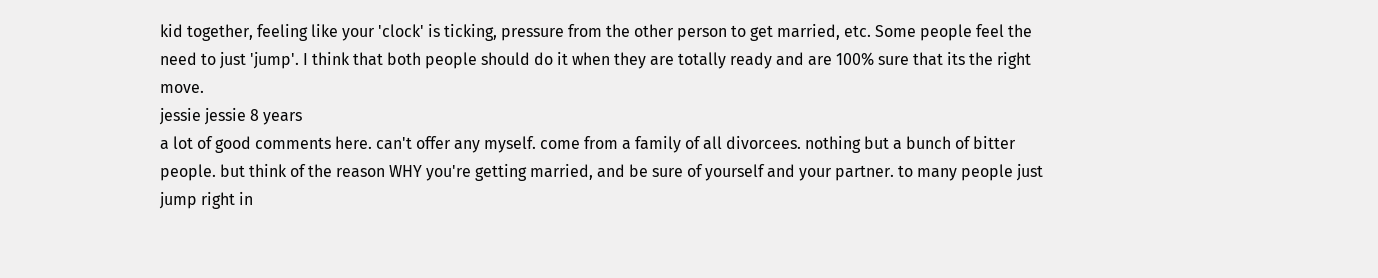kid together, feeling like your 'clock' is ticking, pressure from the other person to get married, etc. Some people feel the need to just 'jump'. I think that both people should do it when they are totally ready and are 100% sure that its the right move.
jessie jessie 8 years
a lot of good comments here. can't offer any myself. come from a family of all divorcees. nothing but a bunch of bitter people. but think of the reason WHY you're getting married, and be sure of yourself and your partner. to many people just jump right in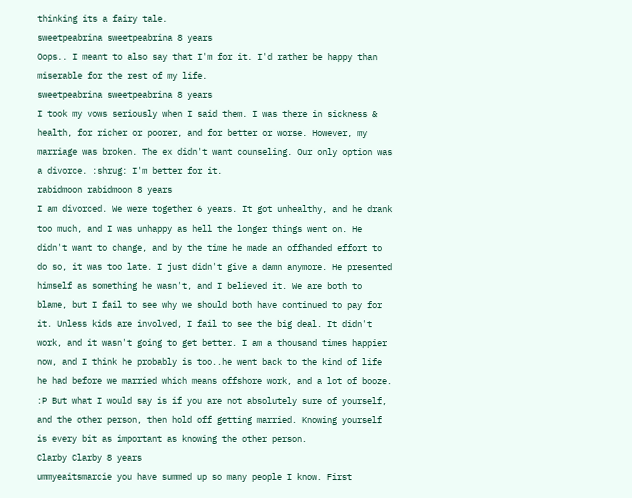thinking its a fairy tale.
sweetpeabrina sweetpeabrina 8 years
Oops.. I meant to also say that I'm for it. I'd rather be happy than miserable for the rest of my life.
sweetpeabrina sweetpeabrina 8 years
I took my vows seriously when I said them. I was there in sickness & health, for richer or poorer, and for better or worse. However, my marriage was broken. The ex didn't want counseling. Our only option was a divorce. :shrug: I'm better for it.
rabidmoon rabidmoon 8 years
I am divorced. We were together 6 years. It got unhealthy, and he drank too much, and I was unhappy as hell the longer things went on. He didn't want to change, and by the time he made an offhanded effort to do so, it was too late. I just didn't give a damn anymore. He presented himself as something he wasn't, and I believed it. We are both to blame, but I fail to see why we should both have continued to pay for it. Unless kids are involved, I fail to see the big deal. It didn't work, and it wasn't going to get better. I am a thousand times happier now, and I think he probably is too..he went back to the kind of life he had before we married which means offshore work, and a lot of booze. :P But what I would say is if you are not absolutely sure of yourself, and the other person, then hold off getting married. Knowing yourself is every bit as important as knowing the other person.
Clarby Clarby 8 years
ummyeaitsmarcie you have summed up so many people I know. First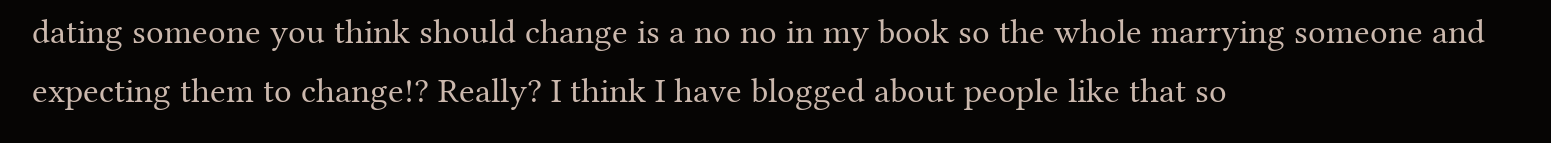dating someone you think should change is a no no in my book so the whole marrying someone and expecting them to change!? Really? I think I have blogged about people like that so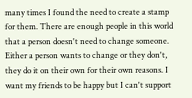many times I found the need to create a stamp for them. There are enough people in this world that a person doesn't need to change someone. Either a person wants to change or they don't, they do it on their own for their own reasons. I want my friends to be happy but I can't support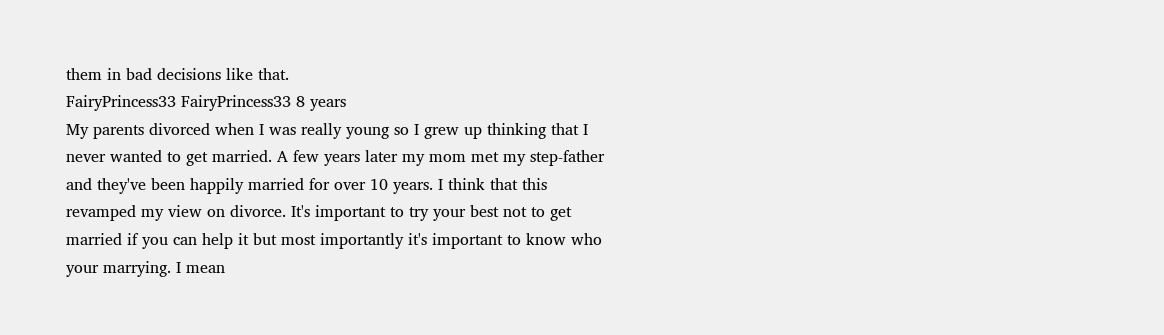them in bad decisions like that.
FairyPrincess33 FairyPrincess33 8 years
My parents divorced when I was really young so I grew up thinking that I never wanted to get married. A few years later my mom met my step-father and they've been happily married for over 10 years. I think that this revamped my view on divorce. It's important to try your best not to get married if you can help it but most importantly it's important to know who your marrying. I mean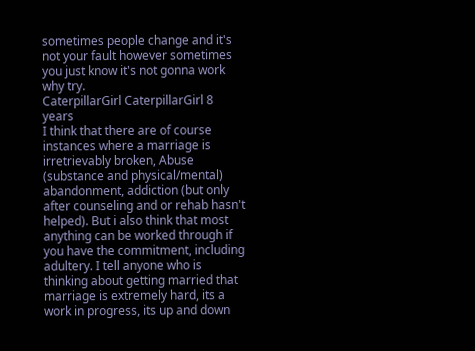sometimes people change and it's not your fault however sometimes you just know it's not gonna work why try.
CaterpillarGirl CaterpillarGirl 8 years
I think that there are of course instances where a marriage is irretrievably broken, Abuse (substance and physical/mental) abandonment, addiction (but only after counseling and or rehab hasn't helped). But i also think that most anything can be worked through if you have the commitment, including adultery. I tell anyone who is thinking about getting married that marriage is extremely hard, its a work in progress, its up and down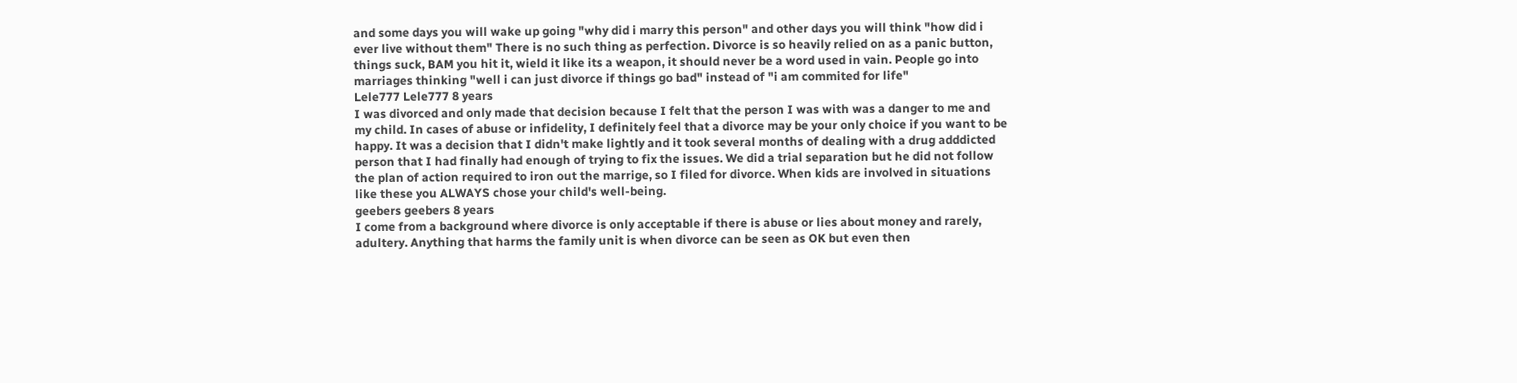and some days you will wake up going "why did i marry this person" and other days you will think "how did i ever live without them" There is no such thing as perfection. Divorce is so heavily relied on as a panic button, things suck, BAM you hit it, wield it like its a weapon, it should never be a word used in vain. People go into marriages thinking "well i can just divorce if things go bad" instead of "i am commited for life"
Lele777 Lele777 8 years
I was divorced and only made that decision because I felt that the person I was with was a danger to me and my child. In cases of abuse or infidelity, I definitely feel that a divorce may be your only choice if you want to be happy. It was a decision that I didn't make lightly and it took several months of dealing with a drug adddicted person that I had finally had enough of trying to fix the issues. We did a trial separation but he did not follow the plan of action required to iron out the marrige, so I filed for divorce. When kids are involved in situations like these you ALWAYS chose your child's well-being.
geebers geebers 8 years
I come from a background where divorce is only acceptable if there is abuse or lies about money and rarely, adultery. Anything that harms the family unit is when divorce can be seen as OK but even then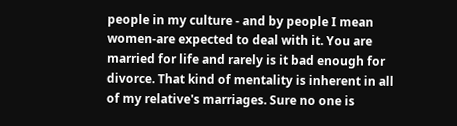people in my culture - and by people I mean women-are expected to deal with it. You are married for life and rarely is it bad enough for divorce. That kind of mentality is inherent in all of my relative's marriages. Sure no one is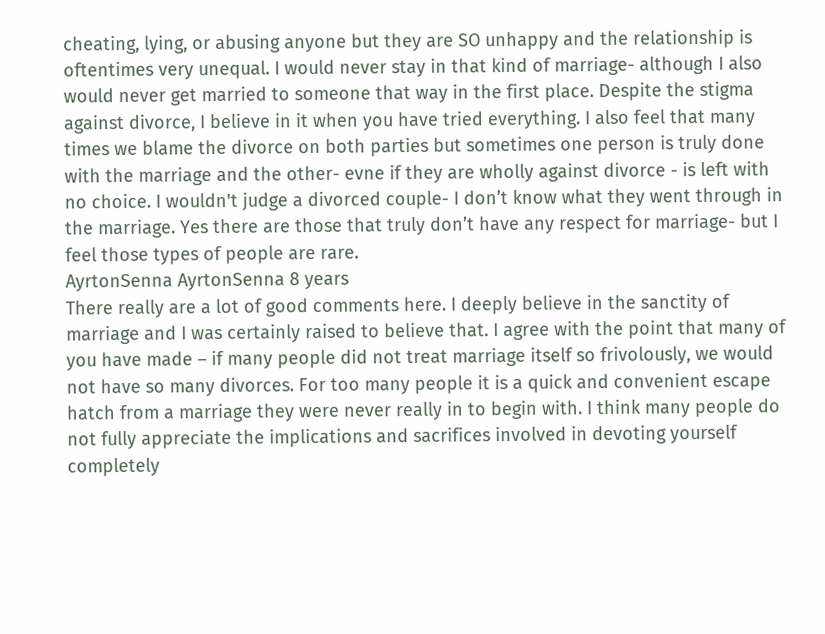cheating, lying, or abusing anyone but they are SO unhappy and the relationship is oftentimes very unequal. I would never stay in that kind of marriage- although I also would never get married to someone that way in the first place. Despite the stigma against divorce, I believe in it when you have tried everything. I also feel that many times we blame the divorce on both parties but sometimes one person is truly done with the marriage and the other- evne if they are wholly against divorce - is left with no choice. I wouldn't judge a divorced couple- I don’t know what they went through in the marriage. Yes there are those that truly don’t have any respect for marriage- but I feel those types of people are rare.
AyrtonSenna AyrtonSenna 8 years
There really are a lot of good comments here. I deeply believe in the sanctity of marriage and I was certainly raised to believe that. I agree with the point that many of you have made – if many people did not treat marriage itself so frivolously, we would not have so many divorces. For too many people it is a quick and convenient escape hatch from a marriage they were never really in to begin with. I think many people do not fully appreciate the implications and sacrifices involved in devoting yourself completely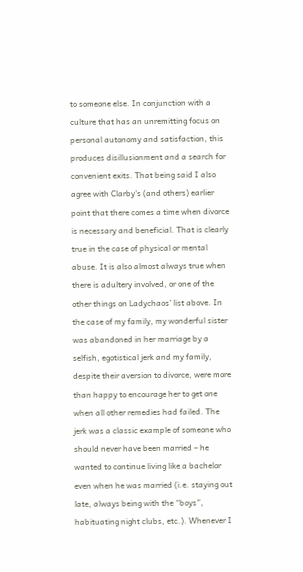to someone else. In conjunction with a culture that has an unremitting focus on personal autonomy and satisfaction, this produces disillusionment and a search for convenient exits. That being said I also agree with Clarby’s (and others) earlier point that there comes a time when divorce is necessary and beneficial. That is clearly true in the case of physical or mental abuse. It is also almost always true when there is adultery involved, or one of the other things on Ladychaos' list above. In the case of my family, my wonderful sister was abandoned in her marriage by a selfish, egotistical jerk and my family, despite their aversion to divorce, were more than happy to encourage her to get one when all other remedies had failed. The jerk was a classic example of someone who should never have been married – he wanted to continue living like a bachelor even when he was married (i.e. staying out late, always being with the “boys”, habituating night clubs, etc.). Whenever I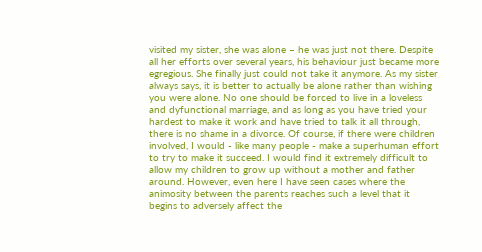visited my sister, she was alone – he was just not there. Despite all her efforts over several years, his behaviour just became more egregious. She finally just could not take it anymore. As my sister always says, it is better to actually be alone rather than wishing you were alone. No one should be forced to live in a loveless and dyfunctional marriage, and as long as you have tried your hardest to make it work and have tried to talk it all through, there is no shame in a divorce. Of course, if there were children involved, I would - like many people - make a superhuman effort to try to make it succeed. I would find it extremely difficult to allow my children to grow up without a mother and father around. However, even here I have seen cases where the animosity between the parents reaches such a level that it begins to adversely affect the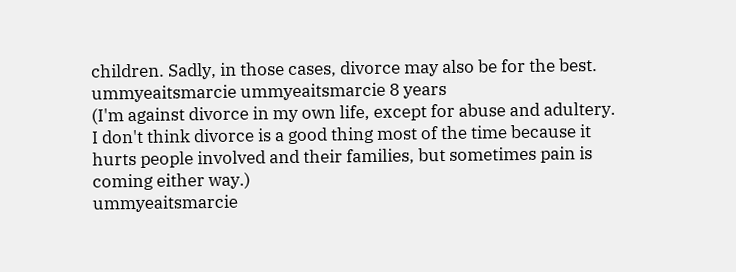children. Sadly, in those cases, divorce may also be for the best.
ummyeaitsmarcie ummyeaitsmarcie 8 years
(I'm against divorce in my own life, except for abuse and adultery. I don't think divorce is a good thing most of the time because it hurts people involved and their families, but sometimes pain is coming either way.)
ummyeaitsmarcie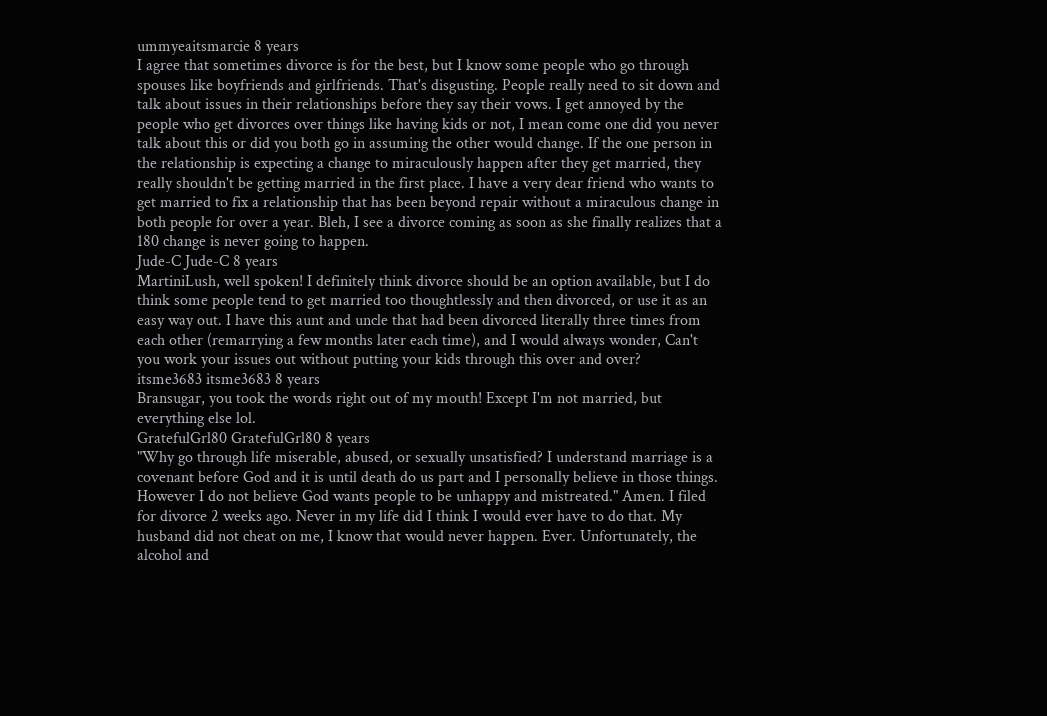ummyeaitsmarcie 8 years
I agree that sometimes divorce is for the best, but I know some people who go through spouses like boyfriends and girlfriends. That's disgusting. People really need to sit down and talk about issues in their relationships before they say their vows. I get annoyed by the people who get divorces over things like having kids or not, I mean come one did you never talk about this or did you both go in assuming the other would change. If the one person in the relationship is expecting a change to miraculously happen after they get married, they really shouldn't be getting married in the first place. I have a very dear friend who wants to get married to fix a relationship that has been beyond repair without a miraculous change in both people for over a year. Bleh, I see a divorce coming as soon as she finally realizes that a 180 change is never going to happen.
Jude-C Jude-C 8 years
MartiniLush, well spoken! I definitely think divorce should be an option available, but I do think some people tend to get married too thoughtlessly and then divorced, or use it as an easy way out. I have this aunt and uncle that had been divorced literally three times from each other (remarrying a few months later each time), and I would always wonder, Can't you work your issues out without putting your kids through this over and over?
itsme3683 itsme3683 8 years
Bransugar, you took the words right out of my mouth! Except I'm not married, but everything else lol.
GratefulGrl80 GratefulGrl80 8 years
"Why go through life miserable, abused, or sexually unsatisfied? I understand marriage is a covenant before God and it is until death do us part and I personally believe in those things. However I do not believe God wants people to be unhappy and mistreated." Amen. I filed for divorce 2 weeks ago. Never in my life did I think I would ever have to do that. My husband did not cheat on me, I know that would never happen. Ever. Unfortunately, the alcohol and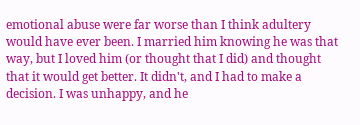emotional abuse were far worse than I think adultery would have ever been. I married him knowing he was that way, but I loved him (or thought that I did) and thought that it would get better. It didn't, and I had to make a decision. I was unhappy, and he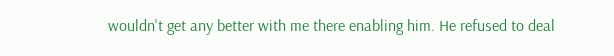wouldn't get any better with me there enabling him. He refused to deal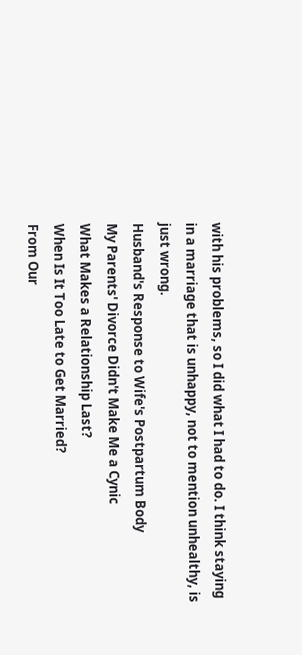with his problems, so I did what I had to do. I think staying in a marriage that is unhappy, not to mention unhealthy, is just wrong.
Husband's Response to Wife's Postpartum Body
My Parents' Divorce Didn't Make Me a Cynic
What Makes a Relationship Last?
When Is It Too Late to Get Married?
From Our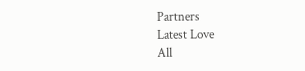Partners
Latest Love
All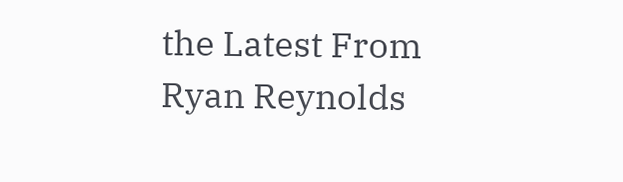the Latest From Ryan Reynolds